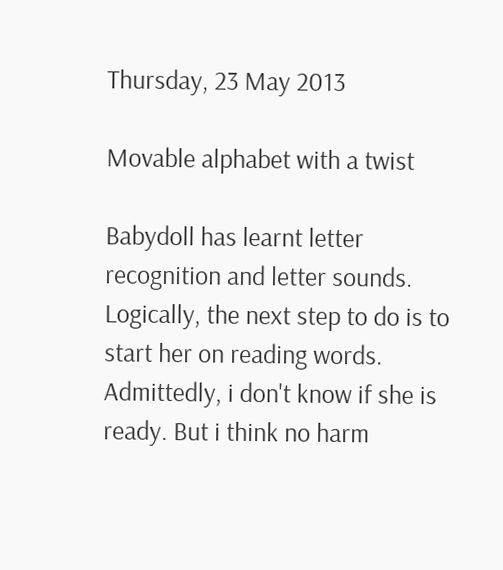Thursday, 23 May 2013

Movable alphabet with a twist

Babydoll has learnt letter recognition and letter sounds. Logically, the next step to do is to start her on reading words. Admittedly, i don't know if she is ready. But i think no harm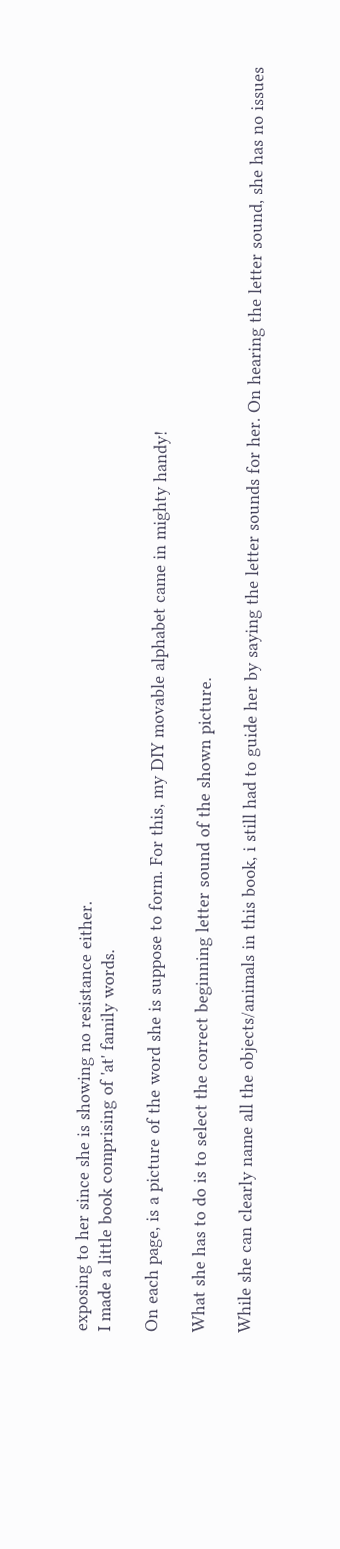exposing to her since she is showing no resistance either.
I made a little book comprising of 'at' family words.

On each page, is a picture of the word she is suppose to form. For this, my DIY movable alphabet came in mighty handy!

What she has to do is to select the correct beginning letter sound of the shown picture.

While she can clearly name all the objects/animals in this book, i still had to guide her by saying the letter sounds for her. On hearing the letter sound, she has no issues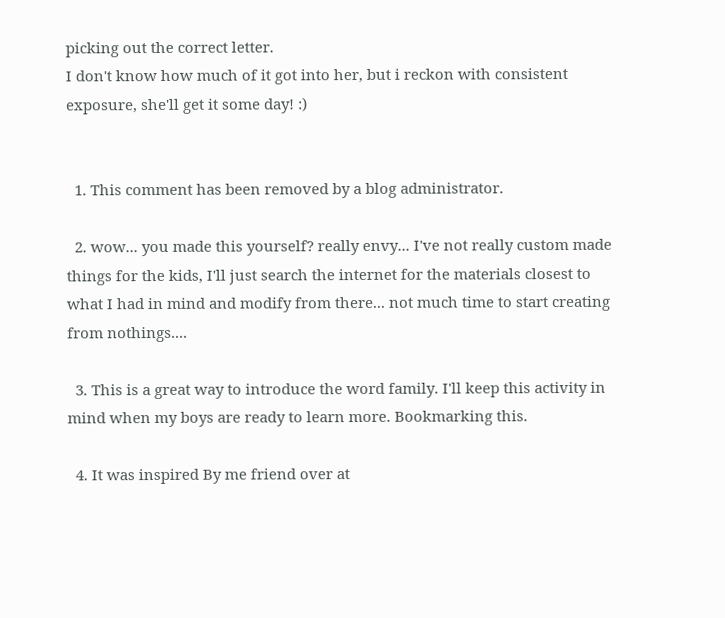picking out the correct letter.
I don't know how much of it got into her, but i reckon with consistent exposure, she'll get it some day! :)


  1. This comment has been removed by a blog administrator.

  2. wow... you made this yourself? really envy... I've not really custom made things for the kids, I'll just search the internet for the materials closest to what I had in mind and modify from there... not much time to start creating from nothings....

  3. This is a great way to introduce the word family. I'll keep this activity in mind when my boys are ready to learn more. Bookmarking this.

  4. It was inspired By me friend over at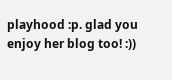playhood :p. glad you enjoy her blog too! :))